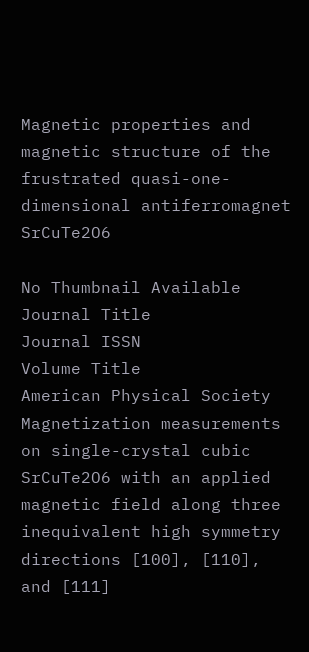Magnetic properties and magnetic structure of the frustrated quasi-one-dimensional antiferromagnet SrCuTe2O6

No Thumbnail Available
Journal Title
Journal ISSN
Volume Title
American Physical Society
Magnetization measurements on single-crystal cubic SrCuTe2O6 with an applied magnetic field along three inequivalent high symmetry directions [100], [110], and [111]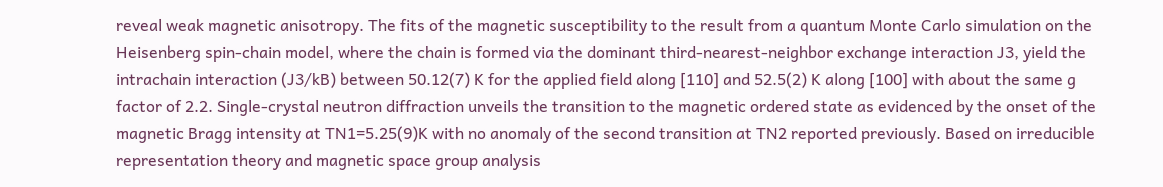reveal weak magnetic anisotropy. The fits of the magnetic susceptibility to the result from a quantum Monte Carlo simulation on the Heisenberg spin-chain model, where the chain is formed via the dominant third-nearest-neighbor exchange interaction J3, yield the intrachain interaction (J3/kB) between 50.12(7) K for the applied field along [110] and 52.5(2) K along [100] with about the same g factor of 2.2. Single-crystal neutron diffraction unveils the transition to the magnetic ordered state as evidenced by the onset of the magnetic Bragg intensity at TN1=5.25(9)K with no anomaly of the second transition at TN2 reported previously. Based on irreducible representation theory and magnetic space group analysis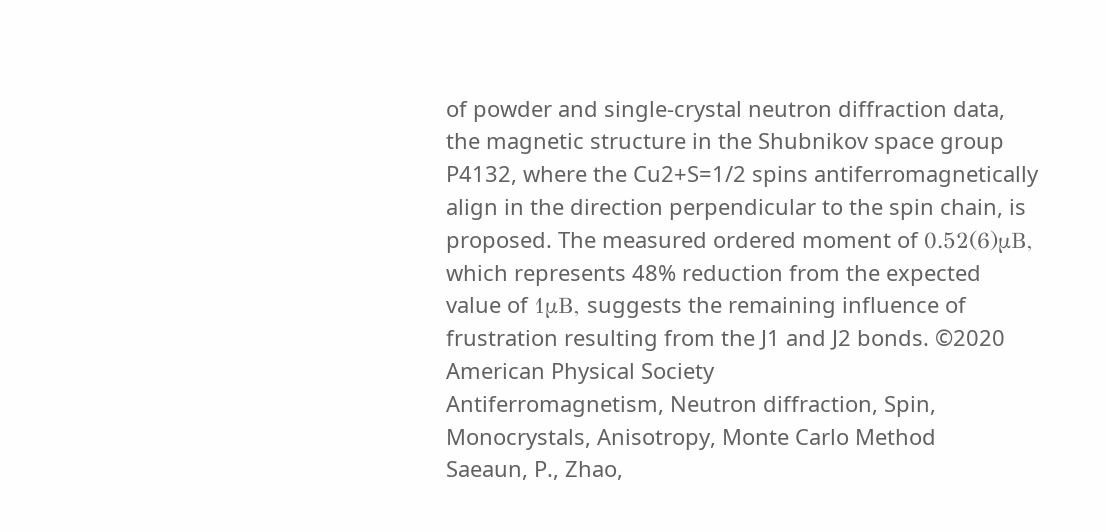of powder and single-crystal neutron diffraction data, the magnetic structure in the Shubnikov space group P4132, where the Cu2+S=1/2 spins antiferromagnetically align in the direction perpendicular to the spin chain, is proposed. The measured ordered moment of 0.52(6)μB, which represents 48% reduction from the expected value of 1μB, suggests the remaining influence of frustration resulting from the J1 and J2 bonds. ©2020 American Physical Society
Antiferromagnetism, Neutron diffraction, Spin, Monocrystals, Anisotropy, Monte Carlo Method
Saeaun, P., Zhao,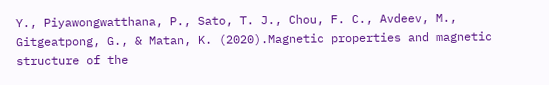Y., Piyawongwatthana, P., Sato, T. J., Chou, F. C., Avdeev, M., Gitgeatpong, G., & Matan, K. (2020).Magnetic properties and magnetic structure of the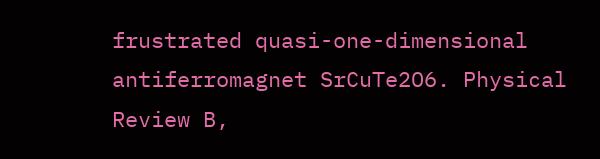frustrated quasi-one-dimensional antiferromagnet SrCuTe2O6. Physical Review B,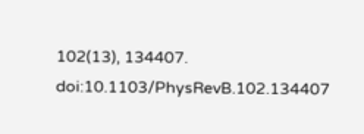102(13), 134407. doi:10.1103/PhysRevB.102.134407